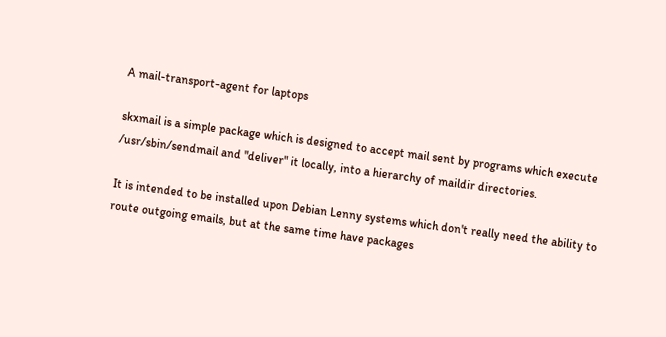A mail-transport-agent for laptops

skxmail is a simple package which is designed to accept mail sent by programs which execute /usr/sbin/sendmail and "deliver" it locally, into a hierarchy of maildir directories.

It is intended to be installed upon Debian Lenny systems which don't really need the ability to route outgoing emails, but at the same time have packages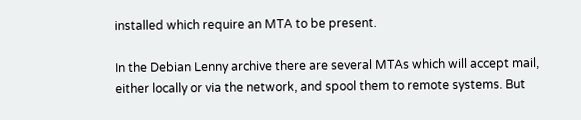installed which require an MTA to be present.

In the Debian Lenny archive there are several MTAs which will accept mail, either locally or via the network, and spool them to remote systems. But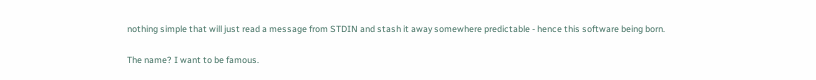nothing simple that will just read a message from STDIN and stash it away somewhere predictable - hence this software being born.

The name? I want to be famous.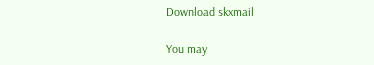Download skxmail

You may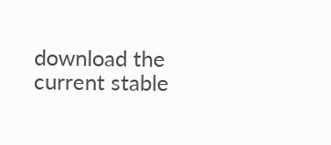download the current stable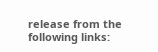release from the following links: